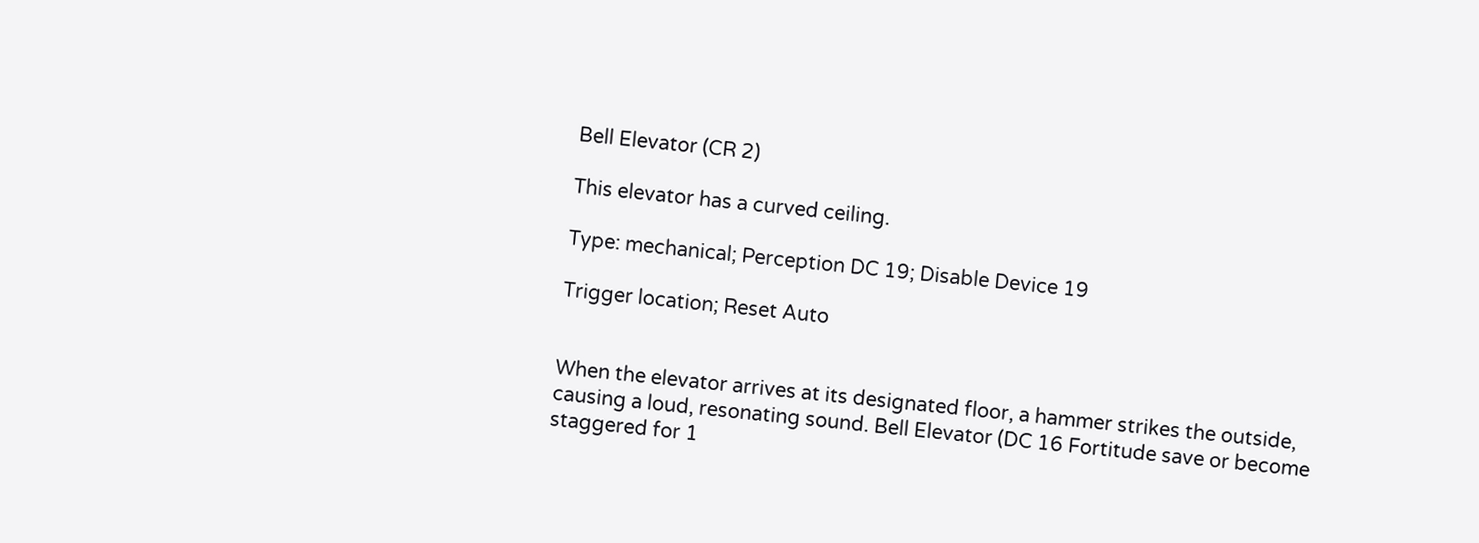Bell Elevator (CR 2)

This elevator has a curved ceiling.

Type: mechanical; Perception DC 19; Disable Device 19

Trigger location; Reset Auto


When the elevator arrives at its designated floor, a hammer strikes the outside, causing a loud, resonating sound. Bell Elevator (DC 16 Fortitude save or become staggered for 1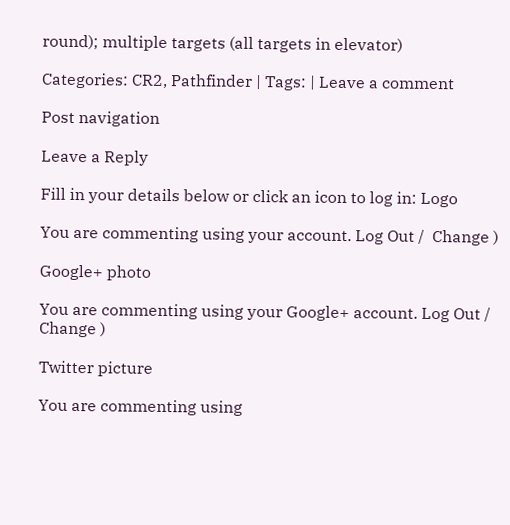round); multiple targets (all targets in elevator)

Categories: CR2, Pathfinder | Tags: | Leave a comment

Post navigation

Leave a Reply

Fill in your details below or click an icon to log in: Logo

You are commenting using your account. Log Out /  Change )

Google+ photo

You are commenting using your Google+ account. Log Out /  Change )

Twitter picture

You are commenting using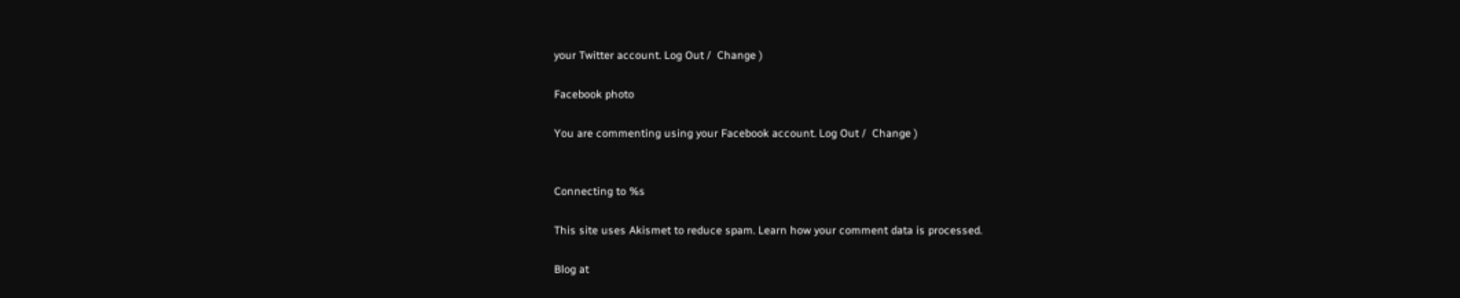your Twitter account. Log Out /  Change )

Facebook photo

You are commenting using your Facebook account. Log Out /  Change )


Connecting to %s

This site uses Akismet to reduce spam. Learn how your comment data is processed.

Blog at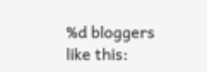%d bloggers like this: